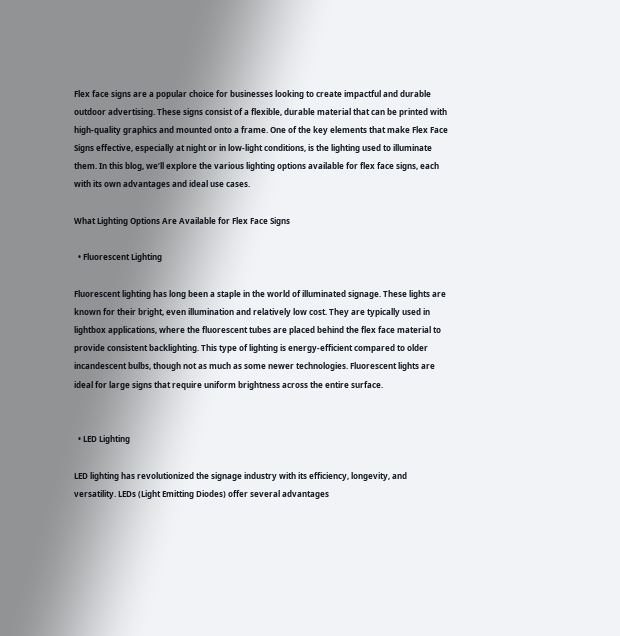Flex face signs are a popular choice for businesses looking to create impactful and durable outdoor advertising. These signs consist of a flexible, durable material that can be printed with high-quality graphics and mounted onto a frame. One of the key elements that make Flex Face Signs effective, especially at night or in low-light conditions, is the lighting used to illuminate them. In this blog, we’ll explore the various lighting options available for flex face signs, each with its own advantages and ideal use cases.

What Lighting Options Are Available for Flex Face Signs

  • Fluorescent Lighting

Fluorescent lighting has long been a staple in the world of illuminated signage. These lights are known for their bright, even illumination and relatively low cost. They are typically used in lightbox applications, where the fluorescent tubes are placed behind the flex face material to provide consistent backlighting. This type of lighting is energy-efficient compared to older incandescent bulbs, though not as much as some newer technologies. Fluorescent lights are ideal for large signs that require uniform brightness across the entire surface.


  • LED Lighting

LED lighting has revolutionized the signage industry with its efficiency, longevity, and versatility. LEDs (Light Emitting Diodes) offer several advantages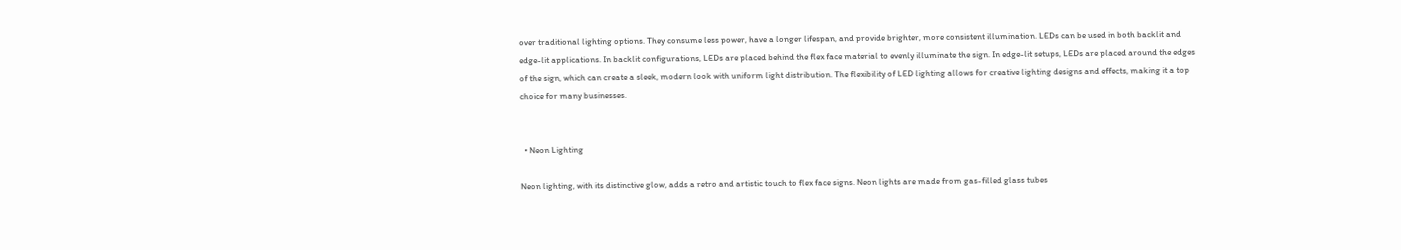over traditional lighting options. They consume less power, have a longer lifespan, and provide brighter, more consistent illumination. LEDs can be used in both backlit and edge-lit applications. In backlit configurations, LEDs are placed behind the flex face material to evenly illuminate the sign. In edge-lit setups, LEDs are placed around the edges of the sign, which can create a sleek, modern look with uniform light distribution. The flexibility of LED lighting allows for creative lighting designs and effects, making it a top choice for many businesses.


  • Neon Lighting

Neon lighting, with its distinctive glow, adds a retro and artistic touch to flex face signs. Neon lights are made from gas-filled glass tubes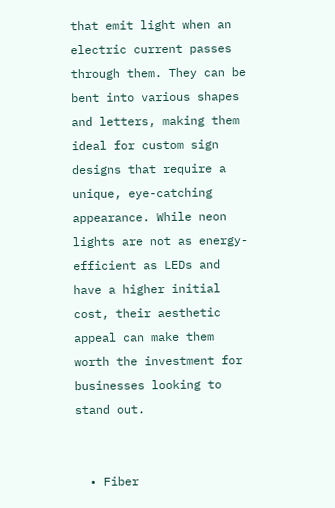that emit light when an electric current passes through them. They can be bent into various shapes and letters, making them ideal for custom sign designs that require a unique, eye-catching appearance. While neon lights are not as energy-efficient as LEDs and have a higher initial cost, their aesthetic appeal can make them worth the investment for businesses looking to stand out.


  • Fiber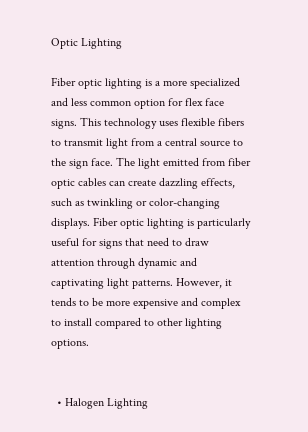Optic Lighting

Fiber optic lighting is a more specialized and less common option for flex face signs. This technology uses flexible fibers to transmit light from a central source to the sign face. The light emitted from fiber optic cables can create dazzling effects, such as twinkling or color-changing displays. Fiber optic lighting is particularly useful for signs that need to draw attention through dynamic and captivating light patterns. However, it tends to be more expensive and complex to install compared to other lighting options.


  • Halogen Lighting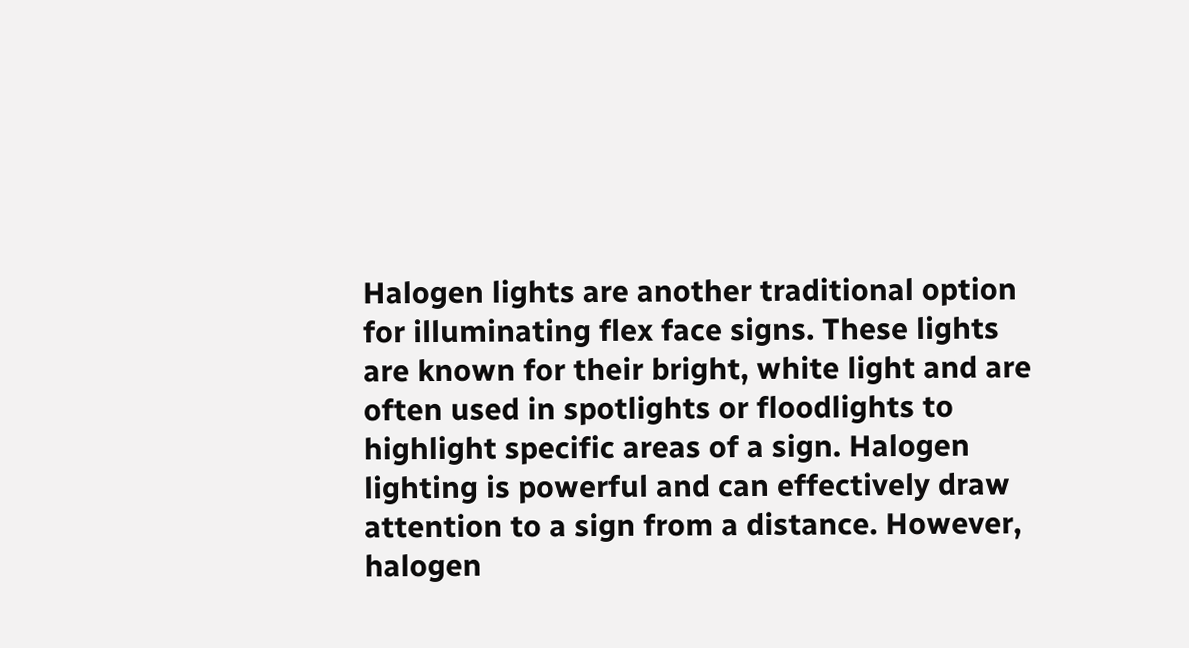Halogen lights are another traditional option for illuminating flex face signs. These lights are known for their bright, white light and are often used in spotlights or floodlights to highlight specific areas of a sign. Halogen lighting is powerful and can effectively draw attention to a sign from a distance. However, halogen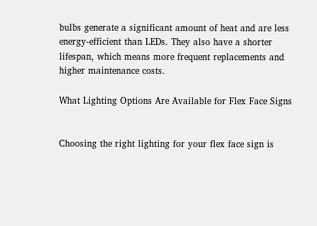bulbs generate a significant amount of heat and are less energy-efficient than LEDs. They also have a shorter lifespan, which means more frequent replacements and higher maintenance costs.

What Lighting Options Are Available for Flex Face Signs


Choosing the right lighting for your flex face sign is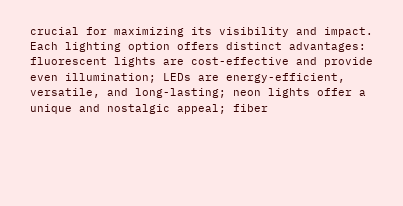crucial for maximizing its visibility and impact. Each lighting option offers distinct advantages: fluorescent lights are cost-effective and provide even illumination; LEDs are energy-efficient, versatile, and long-lasting; neon lights offer a unique and nostalgic appeal; fiber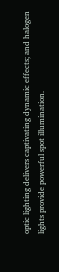optic lighting delivers captivating dynamic effects; and halogen lights provide powerful spot illumination.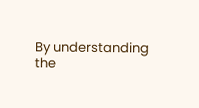By understanding the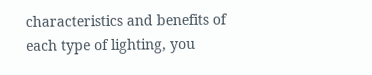characteristics and benefits of each type of lighting, you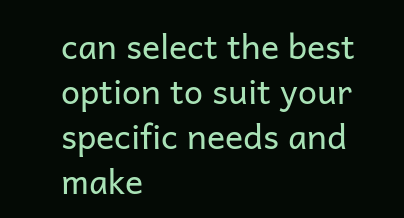can select the best option to suit your specific needs and make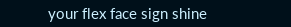your flex face sign shine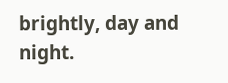brightly, day and night.